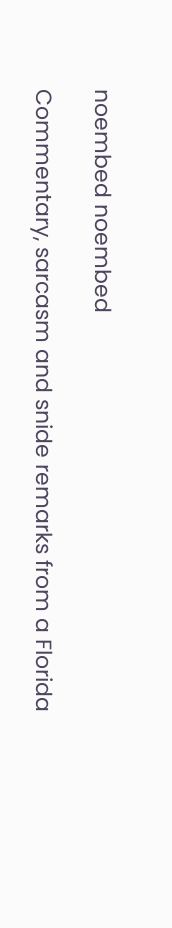noembed noembed

Commentary, sarcasm and snide remarks from a Florida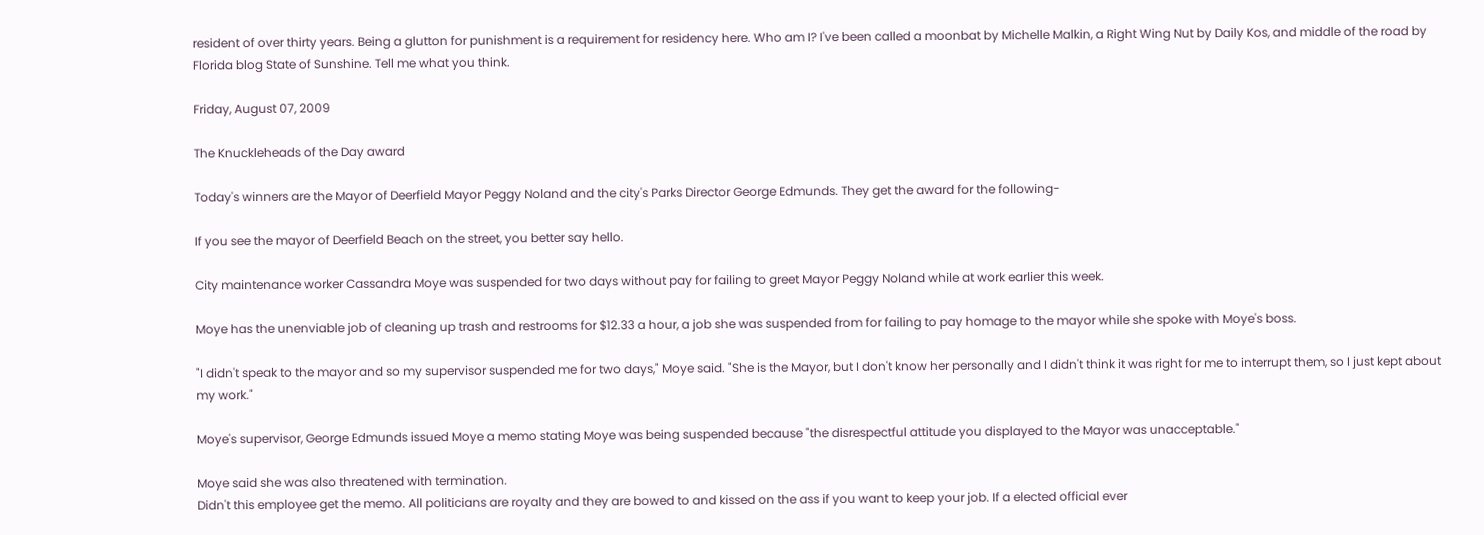resident of over thirty years. Being a glutton for punishment is a requirement for residency here. Who am I? I've been called a moonbat by Michelle Malkin, a Right Wing Nut by Daily Kos, and middle of the road by Florida blog State of Sunshine. Tell me what you think.

Friday, August 07, 2009

The Knuckleheads of the Day award

Today's winners are the Mayor of Deerfield Mayor Peggy Noland and the city's Parks Director George Edmunds. They get the award for the following-

If you see the mayor of Deerfield Beach on the street, you better say hello.

City maintenance worker Cassandra Moye was suspended for two days without pay for failing to greet Mayor Peggy Noland while at work earlier this week.

Moye has the unenviable job of cleaning up trash and restrooms for $12.33 a hour, a job she was suspended from for failing to pay homage to the mayor while she spoke with Moye's boss.

"I didn't speak to the mayor and so my supervisor suspended me for two days," Moye said. "She is the Mayor, but I don't know her personally and I didn't think it was right for me to interrupt them, so I just kept about my work."

Moye's supervisor, George Edmunds issued Moye a memo stating Moye was being suspended because "the disrespectful attitude you displayed to the Mayor was unacceptable."

Moye said she was also threatened with termination.
Didn't this employee get the memo. All politicians are royalty and they are bowed to and kissed on the ass if you want to keep your job. If a elected official ever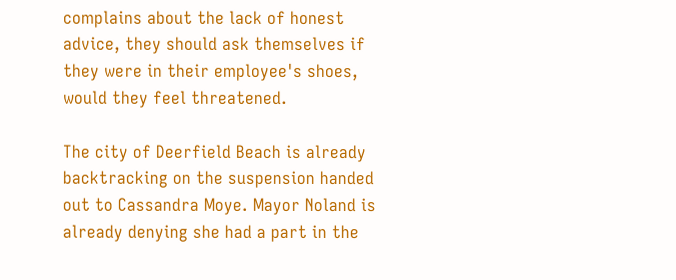complains about the lack of honest advice, they should ask themselves if they were in their employee's shoes, would they feel threatened.

The city of Deerfield Beach is already backtracking on the suspension handed out to Cassandra Moye. Mayor Noland is already denying she had a part in the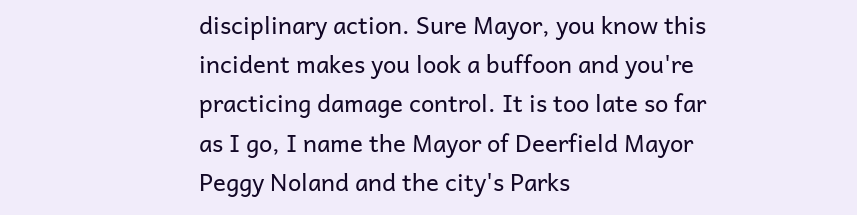disciplinary action. Sure Mayor, you know this incident makes you look a buffoon and you're practicing damage control. It is too late so far as I go, I name the Mayor of Deerfield Mayor Peggy Noland and the city's Parks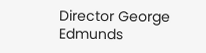Director George Edmunds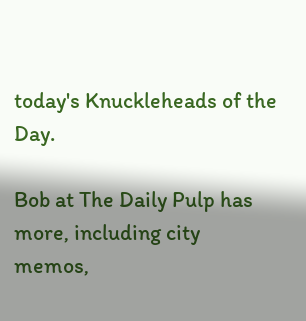today's Knuckleheads of the Day.

Bob at The Daily Pulp has more, including city memos,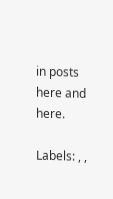in posts here and here.

Labels: , ,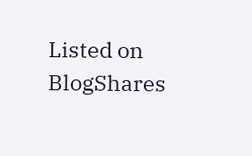Listed on BlogShares